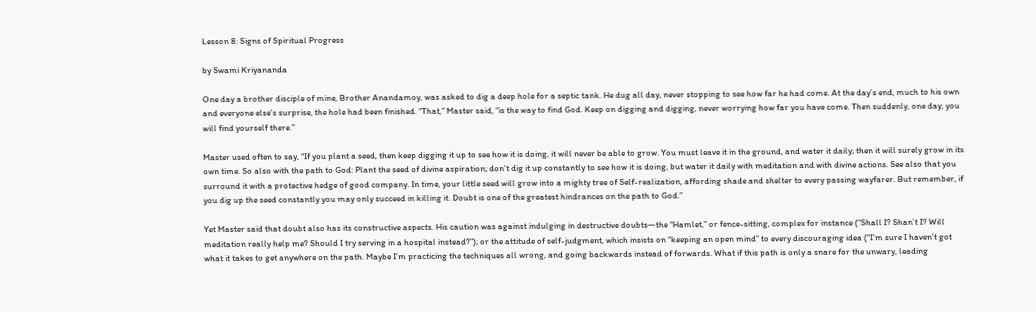Lesson 8: Signs of Spiritual Progress

by Swami Kriyananda

One day a brother disciple of mine, Brother Anandamoy, was asked to dig a deep hole for a septic tank. He dug all day, never stopping to see how far he had come. At the day’s end, much to his own and everyone else’s surprise, the hole had been finished. “That,” Master said, “is the way to find God. Keep on digging and digging, never worrying how far you have come. Then suddenly, one day, you will find yourself there.”

Master used often to say, “If you plant a seed, then keep digging it up to see how it is doing, it will never be able to grow. You must leave it in the ground, and water it daily; then it will surely grow in its own time. So also with the path to God: Plant the seed of divine aspiration; don’t dig it up constantly to see how it is doing, but water it daily with meditation and with divine actions. See also that you surround it with a protective hedge of good company. In time, your little seed will grow into a mighty tree of Self-realization, affording shade and shelter to every passing wayfarer. But remember, if you dig up the seed constantly you may only succeed in killing it. Doubt is one of the greatest hindrances on the path to God.”

Yet Master said that doubt also has its constructive aspects. His caution was against indulging in destructive doubts—the “Hamlet,” or fence-sitting, complex for instance (“Shall I? Shan’t I? Will meditation really help me? Should I try serving in a hospital instead?”); or the attitude of self-judgment, which insists on “keeping an open mind” to every discouraging idea (“I’m sure I haven’t got what it takes to get anywhere on the path. Maybe I’m practicing the techniques all wrong, and going backwards instead of forwards. What if this path is only a snare for the unwary, leading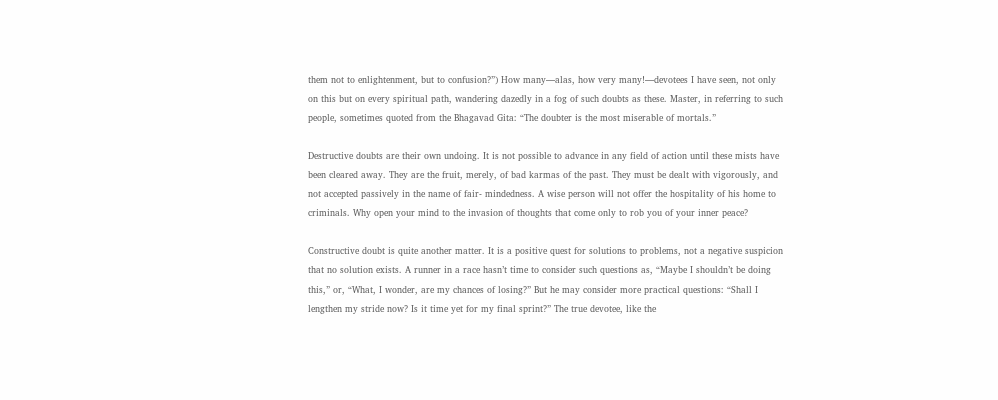them not to enlightenment, but to confusion?”) How many—alas, how very many!—devotees I have seen, not only on this but on every spiritual path, wandering dazedly in a fog of such doubts as these. Master, in referring to such people, sometimes quoted from the Bhagavad Gita: “The doubter is the most miserable of mortals.”

Destructive doubts are their own undoing. It is not possible to advance in any field of action until these mists have been cleared away. They are the fruit, merely, of bad karmas of the past. They must be dealt with vigorously, and not accepted passively in the name of fair- mindedness. A wise person will not offer the hospitality of his home to criminals. Why open your mind to the invasion of thoughts that come only to rob you of your inner peace?

Constructive doubt is quite another matter. It is a positive quest for solutions to problems, not a negative suspicion that no solution exists. A runner in a race hasn’t time to consider such questions as, “Maybe I shouldn’t be doing this,” or, “What, I wonder, are my chances of losing?” But he may consider more practical questions: “Shall I lengthen my stride now? Is it time yet for my final sprint?” The true devotee, like the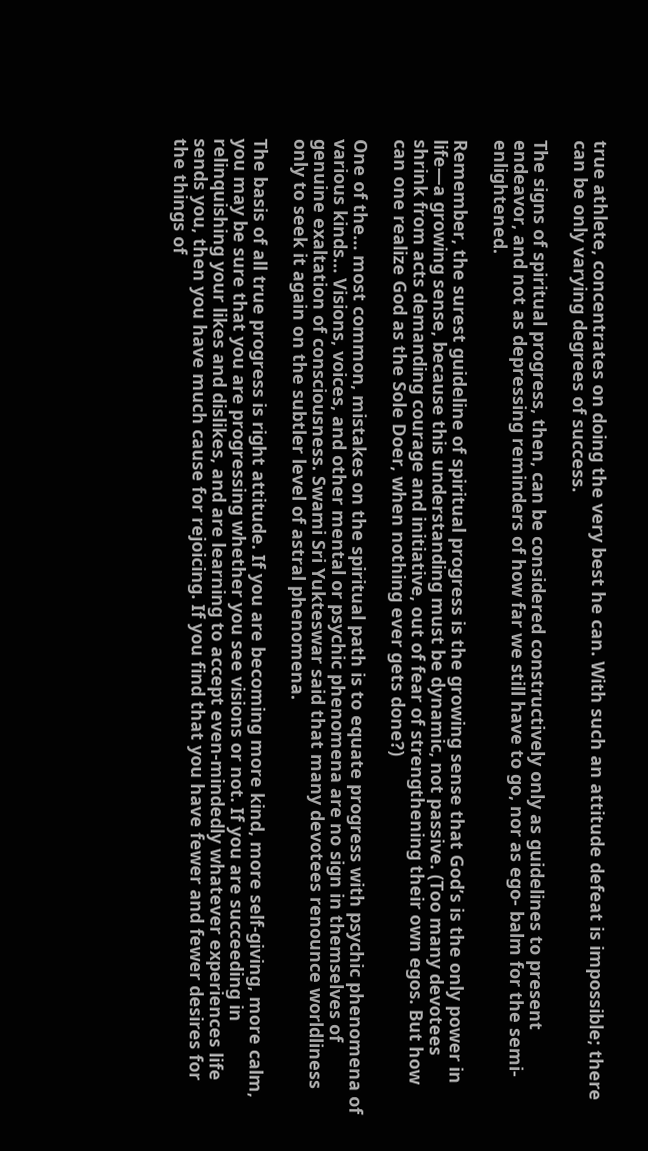true athlete, concentrates on doing the very best he can. With such an attitude defeat is impossible; there can be only varying degrees of success.

The signs of spiritual progress, then, can be considered constructively only as guidelines to present endeavor, and not as depressing reminders of how far we still have to go, nor as ego- balm for the semi-enlightened.

Remember, the surest guideline of spiritual progress is the growing sense that God’s is the only power in life—a growing sense, because this understanding must be dynamic, not passive. (Too many devotees shrink from acts demanding courage and initiative, out of fear of strengthening their own egos. But how can one realize God as the Sole Doer, when nothing ever gets done?)

One of the… most common, mistakes on the spiritual path is to equate progress with psychic phenomena of various kinds… Visions, voices, and other mental or psychic phenomena are no sign in themselves of genuine exaltation of consciousness. Swami Sri Yukteswar said that many devotees renounce worldliness only to seek it again on the subtler level of astral phenomena.

The basis of all true progress is right attitude. If you are becoming more kind, more self-giving, more calm, you may be sure that you are progressing whether you see visions or not. If you are succeeding in relinquishing your likes and dislikes, and are learning to accept even-mindedly whatever experiences life sends you, then you have much cause for rejoicing. If you find that you have fewer and fewer desires for the things of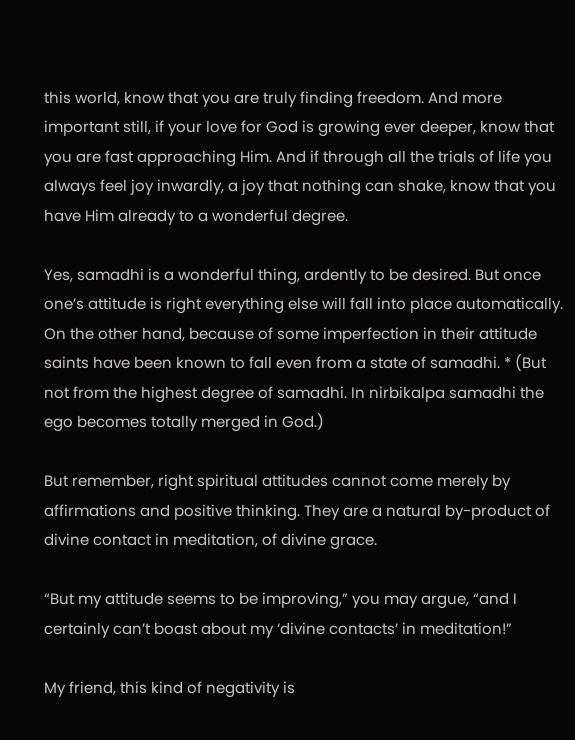this world, know that you are truly finding freedom. And more important still, if your love for God is growing ever deeper, know that you are fast approaching Him. And if through all the trials of life you always feel joy inwardly, a joy that nothing can shake, know that you have Him already to a wonderful degree.

Yes, samadhi is a wonderful thing, ardently to be desired. But once one’s attitude is right everything else will fall into place automatically. On the other hand, because of some imperfection in their attitude saints have been known to fall even from a state of samadhi. * (But not from the highest degree of samadhi. In nirbikalpa samadhi the ego becomes totally merged in God.)

But remember, right spiritual attitudes cannot come merely by affirmations and positive thinking. They are a natural by-product of divine contact in meditation, of divine grace.

“But my attitude seems to be improving,” you may argue, “and I certainly can’t boast about my ‘divine contacts’ in meditation!”

My friend, this kind of negativity is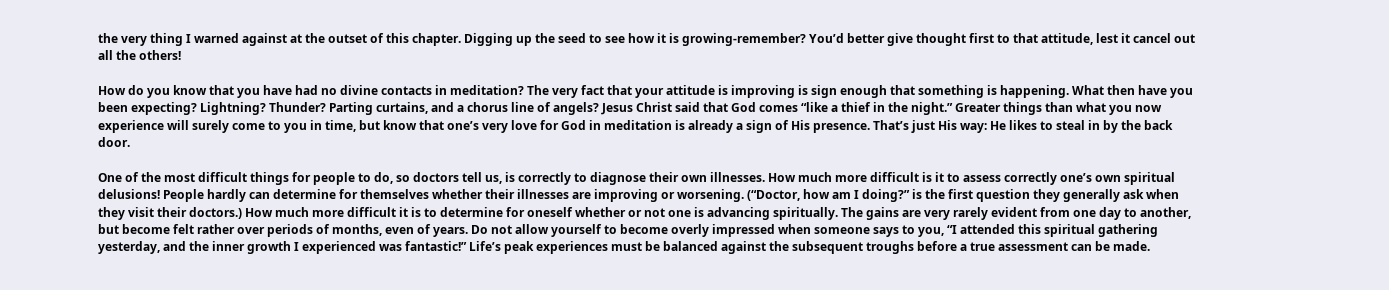the very thing I warned against at the outset of this chapter. Digging up the seed to see how it is growing-remember? You’d better give thought first to that attitude, lest it cancel out all the others!

How do you know that you have had no divine contacts in meditation? The very fact that your attitude is improving is sign enough that something is happening. What then have you been expecting? Lightning? Thunder? Parting curtains, and a chorus line of angels? Jesus Christ said that God comes “like a thief in the night.” Greater things than what you now experience will surely come to you in time, but know that one’s very love for God in meditation is already a sign of His presence. That’s just His way: He likes to steal in by the back door.

One of the most difficult things for people to do, so doctors tell us, is correctly to diagnose their own illnesses. How much more difficult is it to assess correctly one’s own spiritual delusions! People hardly can determine for themselves whether their illnesses are improving or worsening. (“Doctor, how am I doing?” is the first question they generally ask when they visit their doctors.) How much more difficult it is to determine for oneself whether or not one is advancing spiritually. The gains are very rarely evident from one day to another, but become felt rather over periods of months, even of years. Do not allow yourself to become overly impressed when someone says to you, “I attended this spiritual gathering yesterday, and the inner growth I experienced was fantastic!” Life’s peak experiences must be balanced against the subsequent troughs before a true assessment can be made.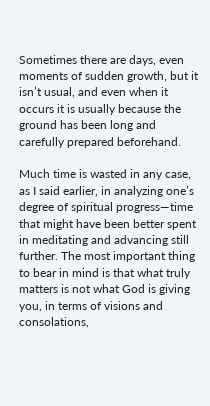Sometimes there are days, even moments of sudden growth, but it isn’t usual, and even when it occurs it is usually because the ground has been long and carefully prepared beforehand.

Much time is wasted in any case, as I said earlier, in analyzing one’s degree of spiritual progress—time that might have been better spent in meditating and advancing still further. The most important thing to bear in mind is that what truly matters is not what God is giving you, in terms of visions and consolations,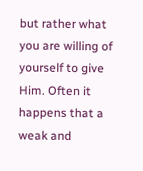but rather what you are willing of yourself to give Him. Often it happens that a weak and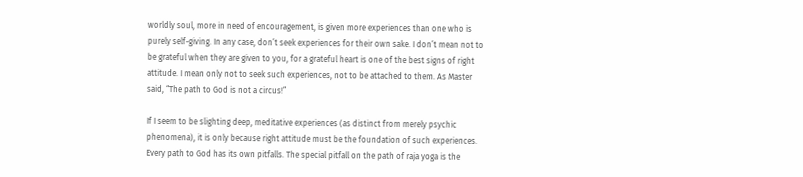worldly soul, more in need of encouragement, is given more experiences than one who is purely self-giving. In any case, don’t seek experiences for their own sake. I don’t mean not to be grateful when they are given to you, for a grateful heart is one of the best signs of right attitude. I mean only not to seek such experiences, not to be attached to them. As Master said, “The path to God is not a circus!”

If I seem to be slighting deep, meditative experiences (as distinct from merely psychic phenomena), it is only because right attitude must be the foundation of such experiences. Every path to God has its own pitfalls. The special pitfall on the path of raja yoga is the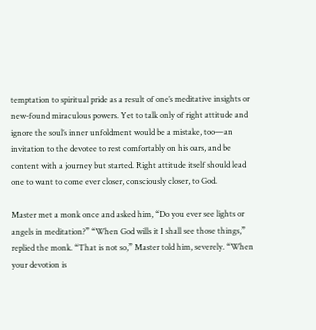temptation to spiritual pride as a result of one’s meditative insights or new-found miraculous powers. Yet to talk only of right attitude and ignore the soul’s inner unfoldment would be a mistake, too—an invitation to the devotee to rest comfortably on his oars, and be content with a journey but started. Right attitude itself should lead one to want to come ever closer, consciously closer, to God.

Master met a monk once and asked him, “Do you ever see lights or angels in meditation?” “When God wills it I shall see those things,” replied the monk. “That is not so,” Master told him, severely. “When your devotion is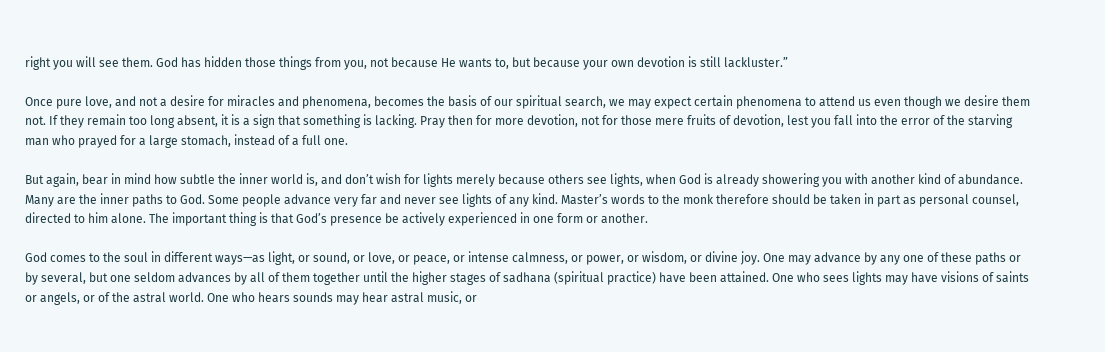right you will see them. God has hidden those things from you, not because He wants to, but because your own devotion is still lackluster.”

Once pure love, and not a desire for miracles and phenomena, becomes the basis of our spiritual search, we may expect certain phenomena to attend us even though we desire them not. If they remain too long absent, it is a sign that something is lacking. Pray then for more devotion, not for those mere fruits of devotion, lest you fall into the error of the starving man who prayed for a large stomach, instead of a full one.

But again, bear in mind how subtle the inner world is, and don’t wish for lights merely because others see lights, when God is already showering you with another kind of abundance. Many are the inner paths to God. Some people advance very far and never see lights of any kind. Master’s words to the monk therefore should be taken in part as personal counsel, directed to him alone. The important thing is that God’s presence be actively experienced in one form or another.

God comes to the soul in different ways—as light, or sound, or love, or peace, or intense calmness, or power, or wisdom, or divine joy. One may advance by any one of these paths or by several, but one seldom advances by all of them together until the higher stages of sadhana (spiritual practice) have been attained. One who sees lights may have visions of saints or angels, or of the astral world. One who hears sounds may hear astral music, or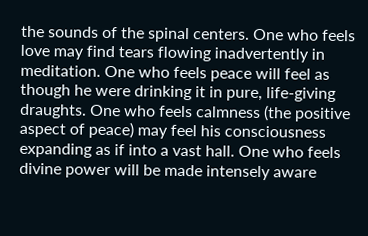the sounds of the spinal centers. One who feels love may find tears flowing inadvertently in meditation. One who feels peace will feel as though he were drinking it in pure, life-giving draughts. One who feels calmness (the positive aspect of peace) may feel his consciousness expanding as if into a vast hall. One who feels divine power will be made intensely aware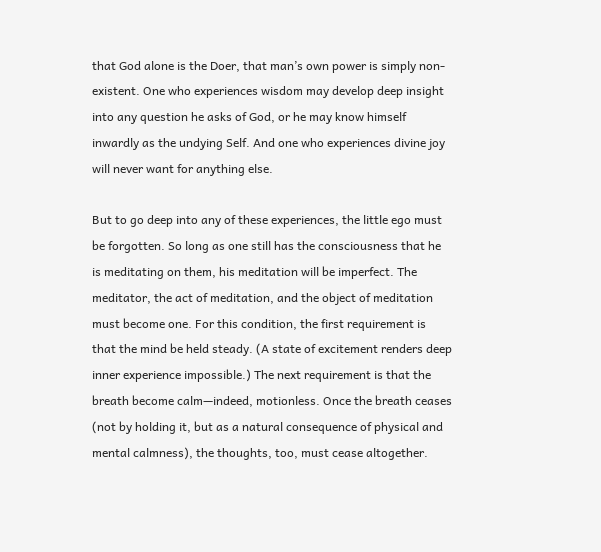that God alone is the Doer, that man’s own power is simply non-existent. One who experiences wisdom may develop deep insight into any question he asks of God, or he may know himself inwardly as the undying Self. And one who experiences divine joy will never want for anything else.

But to go deep into any of these experiences, the little ego must be forgotten. So long as one still has the consciousness that he is meditating on them, his meditation will be imperfect. The meditator, the act of meditation, and the object of meditation must become one. For this condition, the first requirement is that the mind be held steady. (A state of excitement renders deep inner experience impossible.) The next requirement is that the breath become calm—indeed, motionless. Once the breath ceases (not by holding it, but as a natural consequence of physical and mental calmness), the thoughts, too, must cease altogether.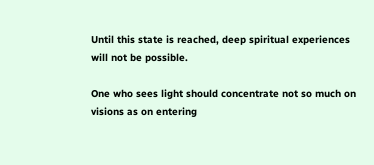Until this state is reached, deep spiritual experiences will not be possible.

One who sees light should concentrate not so much on visions as on entering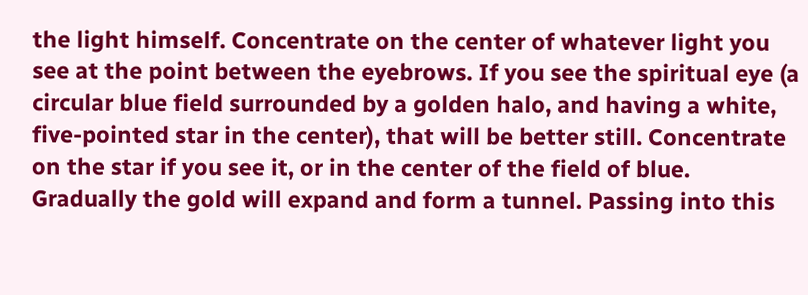the light himself. Concentrate on the center of whatever light you see at the point between the eyebrows. If you see the spiritual eye (a circular blue field surrounded by a golden halo, and having a white, five-pointed star in the center), that will be better still. Concentrate on the star if you see it, or in the center of the field of blue. Gradually the gold will expand and form a tunnel. Passing into this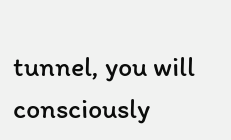tunnel, you will consciously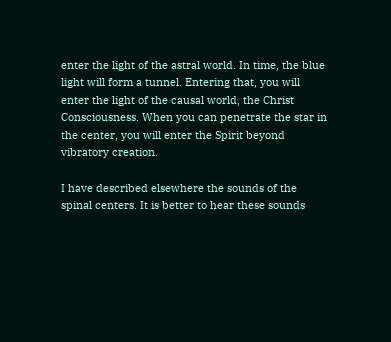enter the light of the astral world. In time, the blue light will form a tunnel. Entering that, you will enter the light of the causal world, the Christ Consciousness. When you can penetrate the star in the center, you will enter the Spirit beyond vibratory creation.

I have described elsewhere the sounds of the spinal centers. It is better to hear these sounds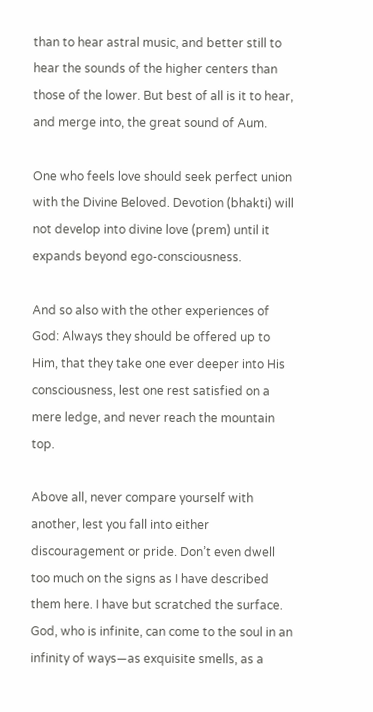than to hear astral music, and better still to hear the sounds of the higher centers than those of the lower. But best of all is it to hear, and merge into, the great sound of Aum.

One who feels love should seek perfect union with the Divine Beloved. Devotion (bhakti) will not develop into divine love (prem) until it expands beyond ego-consciousness.

And so also with the other experiences of God: Always they should be offered up to Him, that they take one ever deeper into His consciousness, lest one rest satisfied on a mere ledge, and never reach the mountain top.

Above all, never compare yourself with another, lest you fall into either discouragement or pride. Don’t even dwell too much on the signs as I have described them here. I have but scratched the surface. God, who is infinite, can come to the soul in an infinity of ways—as exquisite smells, as a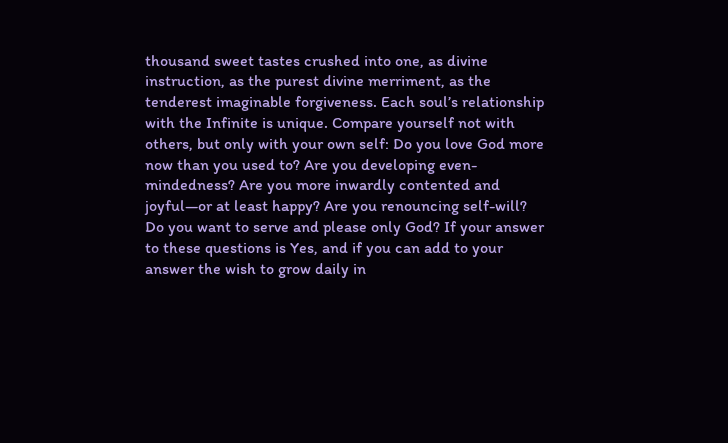thousand sweet tastes crushed into one, as divine instruction, as the purest divine merriment, as the tenderest imaginable forgiveness. Each soul’s relationship with the Infinite is unique. Compare yourself not with others, but only with your own self: Do you love God more now than you used to? Are you developing even-mindedness? Are you more inwardly contented and joyful—or at least happy? Are you renouncing self-will? Do you want to serve and please only God? If your answer to these questions is Yes, and if you can add to your answer the wish to grow daily in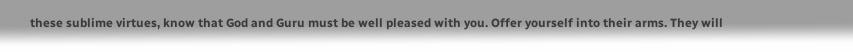these sublime virtues, know that God and Guru must be well pleased with you. Offer yourself into their arms. They will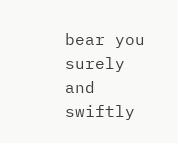bear you surely and swiftly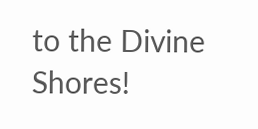to the Divine Shores!